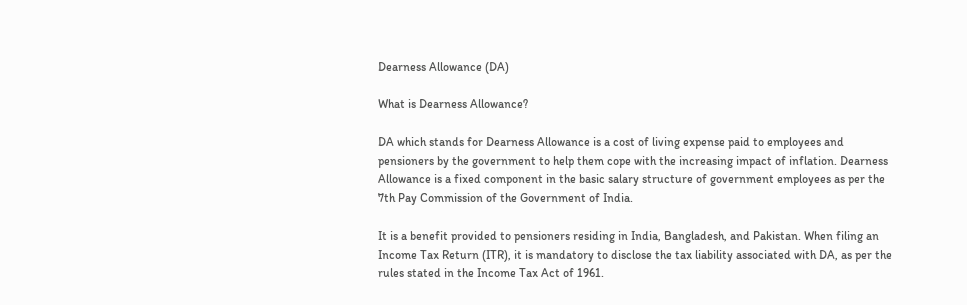Dearness Allowance (DA)

What is Dearness Allowance?

DA which stands for Dearness Allowance is a cost of living expense paid to employees and pensioners by the government to help them cope with the increasing impact of inflation. Dearness Allowance is a fixed component in the basic salary structure of government employees as per the 7th Pay Commission of the Government of India.

It is a benefit provided to pensioners residing in India, Bangladesh, and Pakistan. When filing an Income Tax Return (ITR), it is mandatory to disclose the tax liability associated with DA, as per the rules stated in the Income Tax Act of 1961.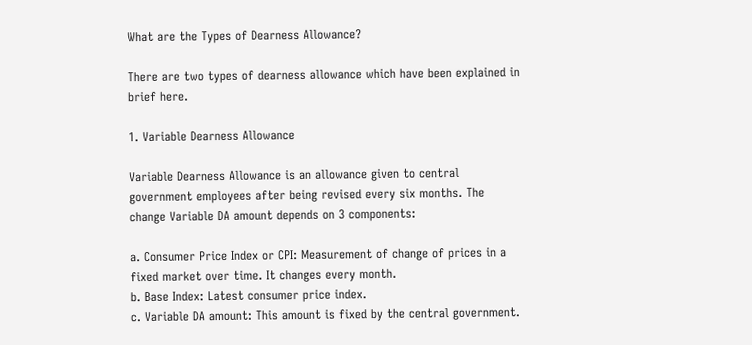What are the Types of Dearness Allowance?

There are two types of dearness allowance which have been explained in brief here.

1. Variable Dearness Allowance

Variable Dearness Allowance is an allowance given to central government employees after being revised every six months. The change Variable DA amount depends on 3 components:

a. Consumer Price Index or CPI: Measurement of change of prices in a fixed market over time. It changes every month.
b. Base Index: Latest consumer price index.
c. Variable DA amount: This amount is fixed by the central government.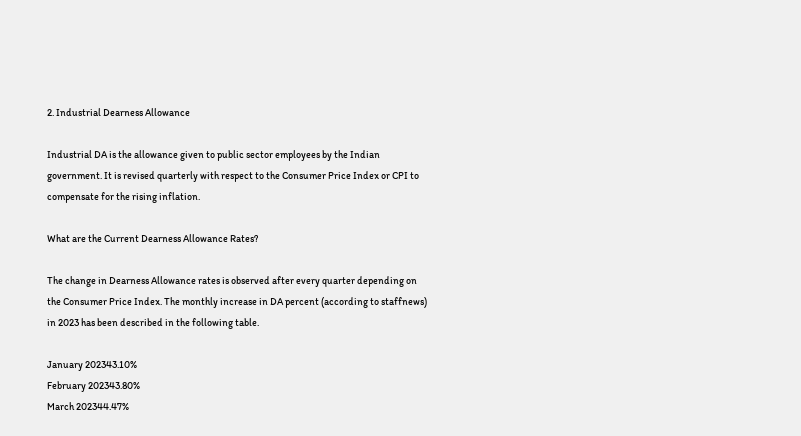2. Industrial Dearness Allowance

Industrial DA is the allowance given to public sector employees by the Indian government. It is revised quarterly with respect to the Consumer Price Index or CPI to compensate for the rising inflation.

What are the Current Dearness Allowance Rates?

The change in Dearness Allowance rates is observed after every quarter depending on the Consumer Price Index. The monthly increase in DA percent (according to staffnews) in 2023 has been described in the following table.

January 202343.10%
February 202343.80%
March 202344.47%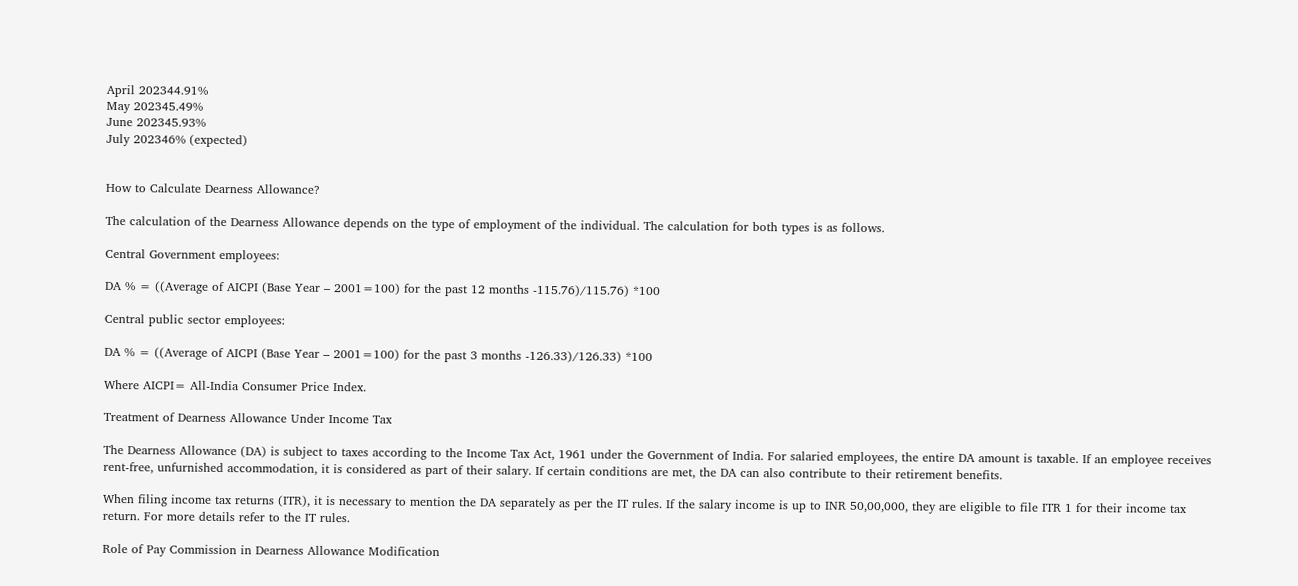April 202344.91%
May 202345.49%
June 202345.93%
July 202346% (expected)


How to Calculate Dearness Allowance?

The calculation of the Dearness Allowance depends on the type of employment of the individual. The calculation for both types is as follows.

Central Government employees:

DA % = ((Average of AICPI (Base Year – 2001=100) for the past 12 months -115.76)/115.76) *100

Central public sector employees:

DA % = ((Average of AICPI (Base Year – 2001=100) for the past 3 months -126.33)/126.33) *100

Where AICPI= All-India Consumer Price Index.

Treatment of Dearness Allowance Under Income Tax

The Dearness Allowance (DA) is subject to taxes according to the Income Tax Act, 1961 under the Government of India. For salaried employees, the entire DA amount is taxable. If an employee receives rent-free, unfurnished accommodation, it is considered as part of their salary. If certain conditions are met, the DA can also contribute to their retirement benefits.

When filing income tax returns (ITR), it is necessary to mention the DA separately as per the IT rules. If the salary income is up to INR 50,00,000, they are eligible to file ITR 1 for their income tax return. For more details refer to the IT rules.

Role of Pay Commission in Dearness Allowance Modification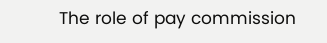The role of pay commission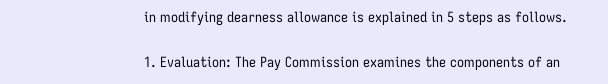in modifying dearness allowance is explained in 5 steps as follows.

1. Evaluation: The Pay Commission examines the components of an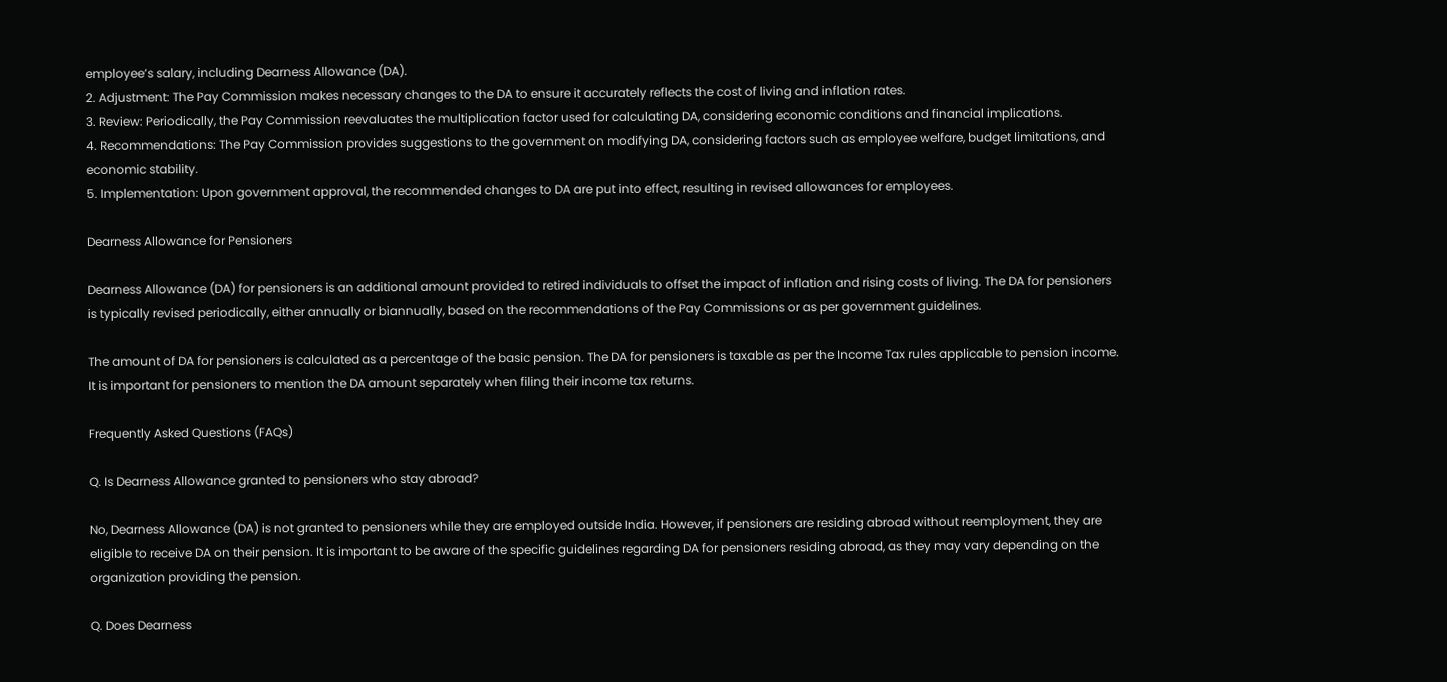employee’s salary, including Dearness Allowance (DA).
2. Adjustment: The Pay Commission makes necessary changes to the DA to ensure it accurately reflects the cost of living and inflation rates.
3. Review: Periodically, the Pay Commission reevaluates the multiplication factor used for calculating DA, considering economic conditions and financial implications.
4. Recommendations: The Pay Commission provides suggestions to the government on modifying DA, considering factors such as employee welfare, budget limitations, and economic stability.
5. Implementation: Upon government approval, the recommended changes to DA are put into effect, resulting in revised allowances for employees.

Dearness Allowance for Pensioners

Dearness Allowance (DA) for pensioners is an additional amount provided to retired individuals to offset the impact of inflation and rising costs of living. The DA for pensioners is typically revised periodically, either annually or biannually, based on the recommendations of the Pay Commissions or as per government guidelines.

The amount of DA for pensioners is calculated as a percentage of the basic pension. The DA for pensioners is taxable as per the Income Tax rules applicable to pension income. It is important for pensioners to mention the DA amount separately when filing their income tax returns.

Frequently Asked Questions (FAQs)

Q. Is Dearness Allowance granted to pensioners who stay abroad?

No, Dearness Allowance (DA) is not granted to pensioners while they are employed outside India. However, if pensioners are residing abroad without reemployment, they are eligible to receive DA on their pension. It is important to be aware of the specific guidelines regarding DA for pensioners residing abroad, as they may vary depending on the organization providing the pension.

Q. Does Dearness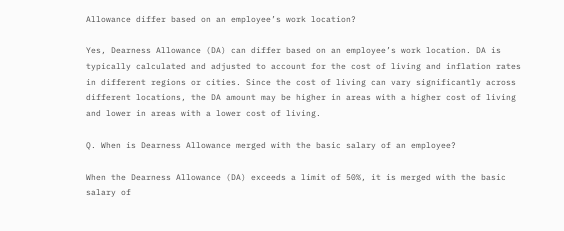Allowance differ based on an employee’s work location?

Yes, Dearness Allowance (DA) can differ based on an employee’s work location. DA is typically calculated and adjusted to account for the cost of living and inflation rates in different regions or cities. Since the cost of living can vary significantly across different locations, the DA amount may be higher in areas with a higher cost of living and lower in areas with a lower cost of living.

Q. When is Dearness Allowance merged with the basic salary of an employee?

When the Dearness Allowance (DA) exceeds a limit of 50%, it is merged with the basic salary of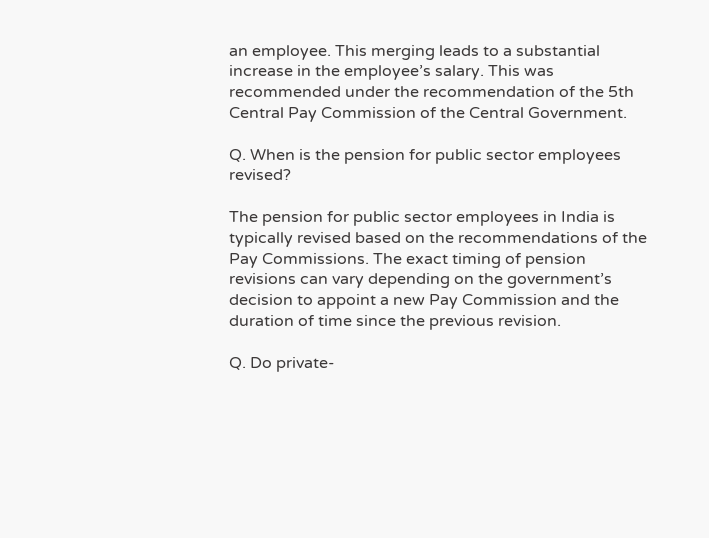an employee. This merging leads to a substantial increase in the employee’s salary. This was recommended under the recommendation of the 5th Central Pay Commission of the Central Government.

Q. When is the pension for public sector employees revised?

The pension for public sector employees in India is typically revised based on the recommendations of the Pay Commissions. The exact timing of pension revisions can vary depending on the government’s decision to appoint a new Pay Commission and the duration of time since the previous revision.

Q. Do private-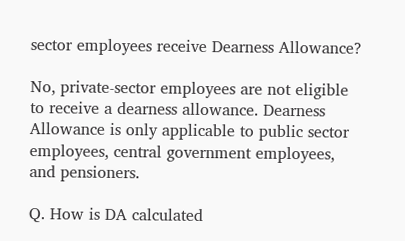sector employees receive Dearness Allowance?

No, private-sector employees are not eligible to receive a dearness allowance. Dearness Allowance is only applicable to public sector employees, central government employees, and pensioners.

Q. How is DA calculated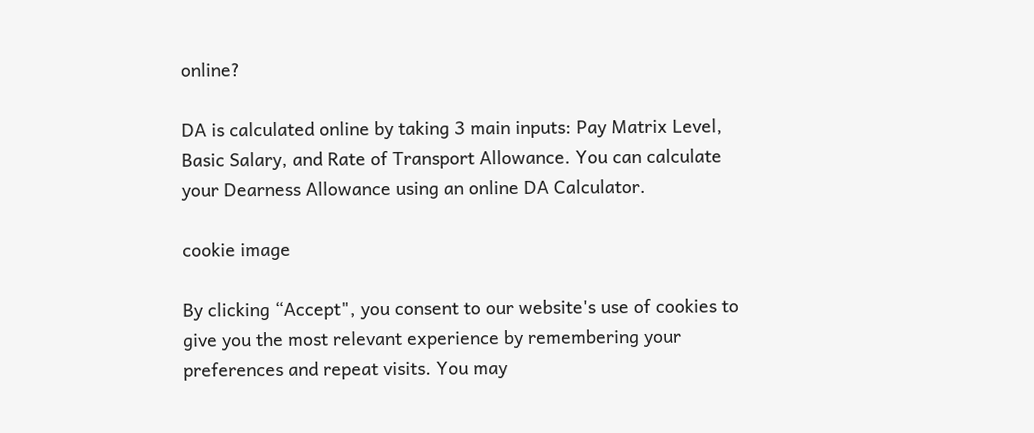online?

DA is calculated online by taking 3 main inputs: Pay Matrix Level, Basic Salary, and Rate of Transport Allowance. You can calculate your Dearness Allowance using an online DA Calculator.

cookie image

By clicking “Accept", you consent to our website's use of cookies to give you the most relevant experience by remembering your preferences and repeat visits. You may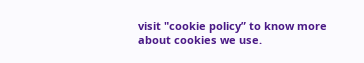visit "cookie policy” to know more about cookies we use.